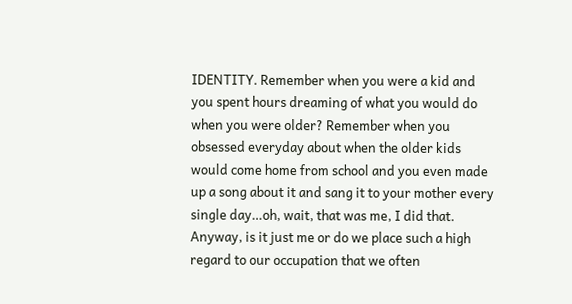IDENTITY. Remember when you were a kid and you spent hours dreaming of what you would do when you were older? Remember when you obsessed everyday about when the older kids would come home from school and you even made up a song about it and sang it to your mother every single day…oh, wait, that was me, I did that. Anyway, is it just me or do we place such a high regard to our occupation that we often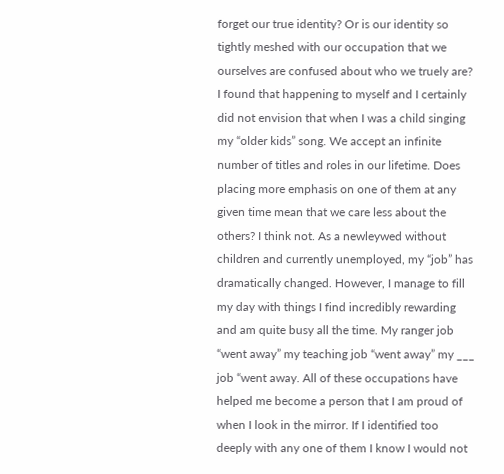forget our true identity? Or is our identity so tightly meshed with our occupation that we ourselves are confused about who we truely are? I found that happening to myself and I certainly did not envision that when I was a child singing my “older kids” song. We accept an infinite number of titles and roles in our lifetime. Does placing more emphasis on one of them at any given time mean that we care less about the others? I think not. As a newleywed without children and currently unemployed, my “job” has dramatically changed. However, I manage to fill my day with things I find incredibly rewarding and am quite busy all the time. My ranger job “went away” my teaching job “went away” my ___ job “went away. All of these occupations have helped me become a person that I am proud of when I look in the mirror. If I identified too deeply with any one of them I know I would not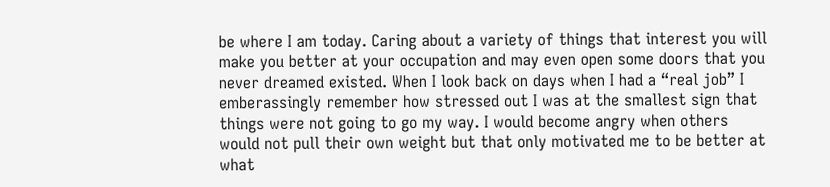be where I am today. Caring about a variety of things that interest you will make you better at your occupation and may even open some doors that you never dreamed existed. When I look back on days when I had a “real job” I emberassingly remember how stressed out I was at the smallest sign that things were not going to go my way. I would become angry when others would not pull their own weight but that only motivated me to be better at what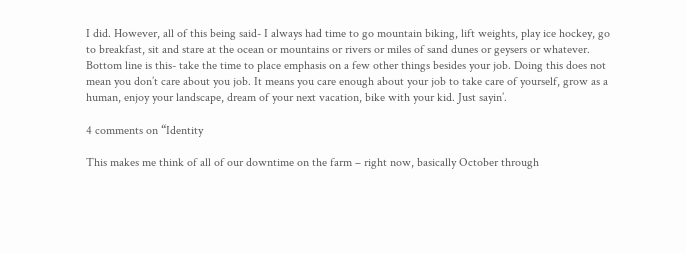I did. However, all of this being said- I always had time to go mountain biking, lift weights, play ice hockey, go to breakfast, sit and stare at the ocean or mountains or rivers or miles of sand dunes or geysers or whatever. Bottom line is this- take the time to place emphasis on a few other things besides your job. Doing this does not mean you don’t care about you job. It means you care enough about your job to take care of yourself, grow as a human, enjoy your landscape, dream of your next vacation, bike with your kid. Just sayin’.

4 comments on “Identity

This makes me think of all of our downtime on the farm – right now, basically October through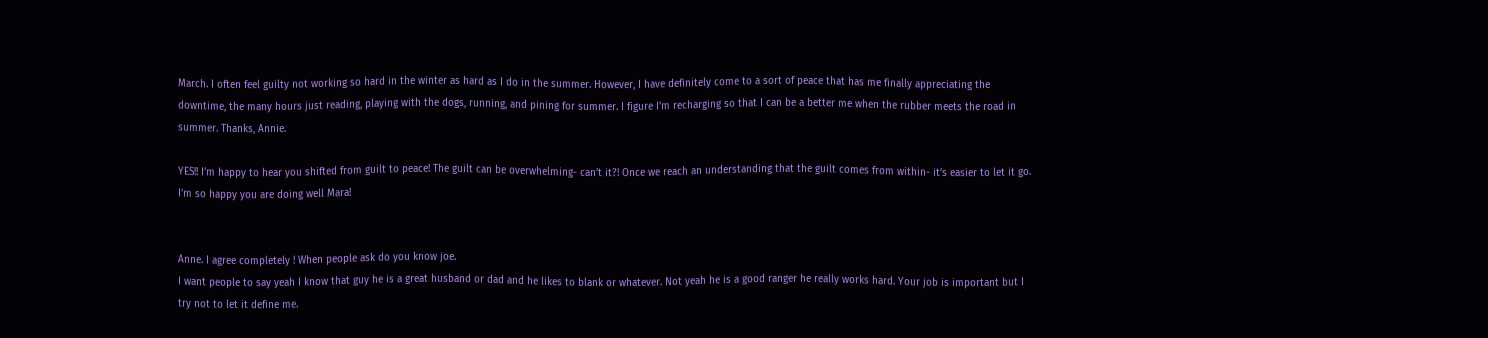March. I often feel guilty not working so hard in the winter as hard as I do in the summer. However, I have definitely come to a sort of peace that has me finally appreciating the downtime, the many hours just reading, playing with the dogs, running, and pining for summer. I figure I’m recharging so that I can be a better me when the rubber meets the road in summer. Thanks, Annie.

YES!! I’m happy to hear you shifted from guilt to peace! The guilt can be overwhelming- can’t it?! Once we reach an understanding that the guilt comes from within- it’s easier to let it go. I’m so happy you are doing well Mara!


Anne. I agree completely ! When people ask do you know joe.
I want people to say yeah I know that guy he is a great husband or dad and he likes to blank or whatever. Not yeah he is a good ranger he really works hard. Your job is important but I try not to let it define me.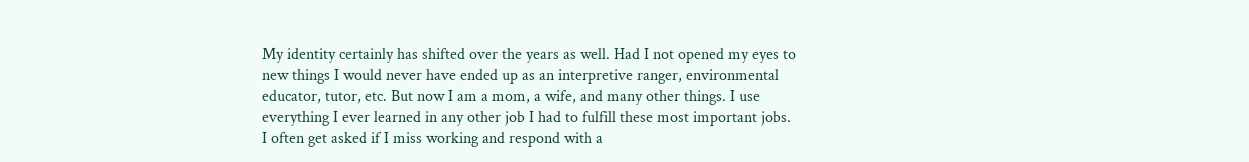My identity certainly has shifted over the years as well. Had I not opened my eyes to new things I would never have ended up as an interpretive ranger, environmental educator, tutor, etc. But now I am a mom, a wife, and many other things. I use everything I ever learned in any other job I had to fulfill these most important jobs. I often get asked if I miss working and respond with a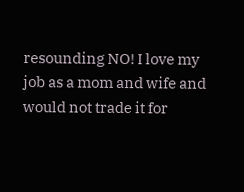resounding NO! I love my job as a mom and wife and would not trade it for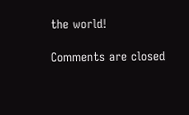the world!

Comments are closed